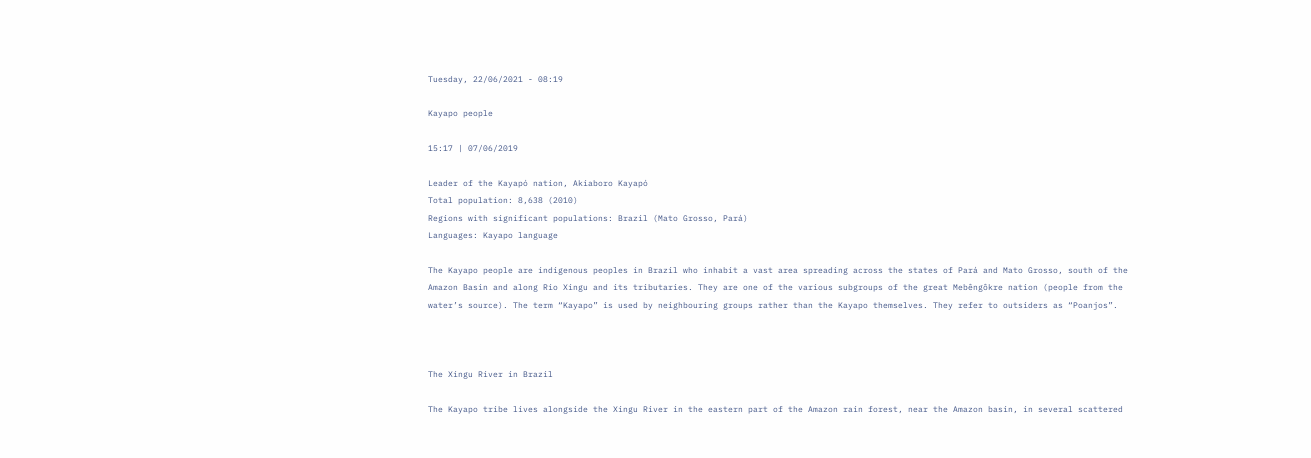Tuesday, 22/06/2021 - 08:19

Kayapo people

15:17 | 07/06/2019

Leader of the Kayapó nation, Akiaboro Kayapó
Total population: 8,638 (2010)
Regions with significant populations: Brazil (Mato Grosso, Pará)
Languages: Kayapo language

The Kayapo people are indigenous peoples in Brazil who inhabit a vast area spreading across the states of Pará and Mato Grosso, south of the Amazon Basin and along Rio Xingu and its tributaries. They are one of the various subgroups of the great Mebêngôkre nation (people from the water’s source). The term “Kayapo” is used by neighbouring groups rather than the Kayapo themselves. They refer to outsiders as “Poanjos”.



The Xingu River in Brazil

The Kayapo tribe lives alongside the Xingu River in the eastern part of the Amazon rain forest, near the Amazon basin, in several scattered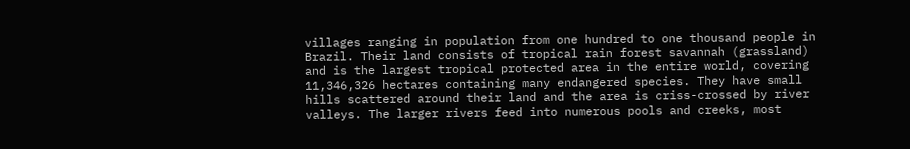villages ranging in population from one hundred to one thousand people in Brazil. Their land consists of tropical rain forest savannah (grassland) and is the largest tropical protected area in the entire world, covering 11,346,326 hectares containing many endangered species. They have small hills scattered around their land and the area is criss-crossed by river valleys. The larger rivers feed into numerous pools and creeks, most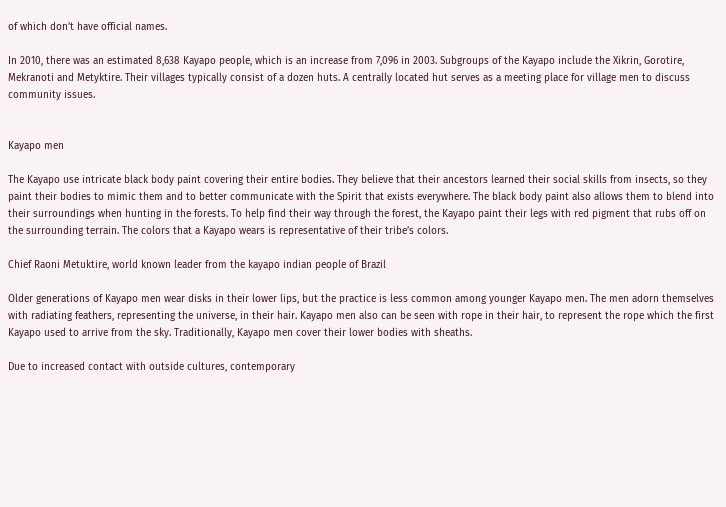of which don’t have official names.

In 2010, there was an estimated 8,638 Kayapo people, which is an increase from 7,096 in 2003. Subgroups of the Kayapo include the Xikrin, Gorotire, Mekranoti and Metyktire. Their villages typically consist of a dozen huts. A centrally located hut serves as a meeting place for village men to discuss community issues.


Kayapo men

The Kayapo use intricate black body paint covering their entire bodies. They believe that their ancestors learned their social skills from insects, so they paint their bodies to mimic them and to better communicate with the Spirit that exists everywhere. The black body paint also allows them to blend into their surroundings when hunting in the forests. To help find their way through the forest, the Kayapo paint their legs with red pigment that rubs off on the surrounding terrain. The colors that a Kayapo wears is representative of their tribe’s colors.

Chief Raoni Metuktire, world known leader from the kayapo indian people of Brazil

Older generations of Kayapo men wear disks in their lower lips, but the practice is less common among younger Kayapo men. The men adorn themselves with radiating feathers, representing the universe, in their hair. Kayapo men also can be seen with rope in their hair, to represent the rope which the first Kayapo used to arrive from the sky. Traditionally, Kayapo men cover their lower bodies with sheaths.

Due to increased contact with outside cultures, contemporary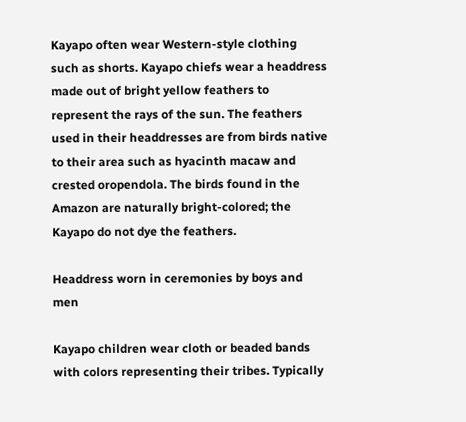Kayapo often wear Western-style clothing such as shorts. Kayapo chiefs wear a headdress made out of bright yellow feathers to represent the rays of the sun. The feathers used in their headdresses are from birds native to their area such as hyacinth macaw and crested oropendola. The birds found in the Amazon are naturally bright-colored; the Kayapo do not dye the feathers.

Headdress worn in ceremonies by boys and men

Kayapo children wear cloth or beaded bands with colors representing their tribes. Typically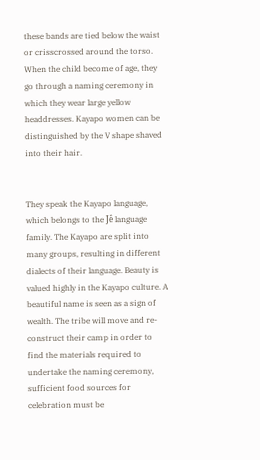these bands are tied below the waist or crisscrossed around the torso. When the child become of age, they go through a naming ceremony in which they wear large yellow headdresses. Kayapo women can be distinguished by the V shape shaved into their hair.


They speak the Kayapo language, which belongs to the Jê language family. The Kayapo are split into many groups, resulting in different dialects of their language. Beauty is valued highly in the Kayapo culture. A beautiful name is seen as a sign of wealth. The tribe will move and re-construct their camp in order to find the materials required to undertake the naming ceremony, sufficient food sources for celebration must be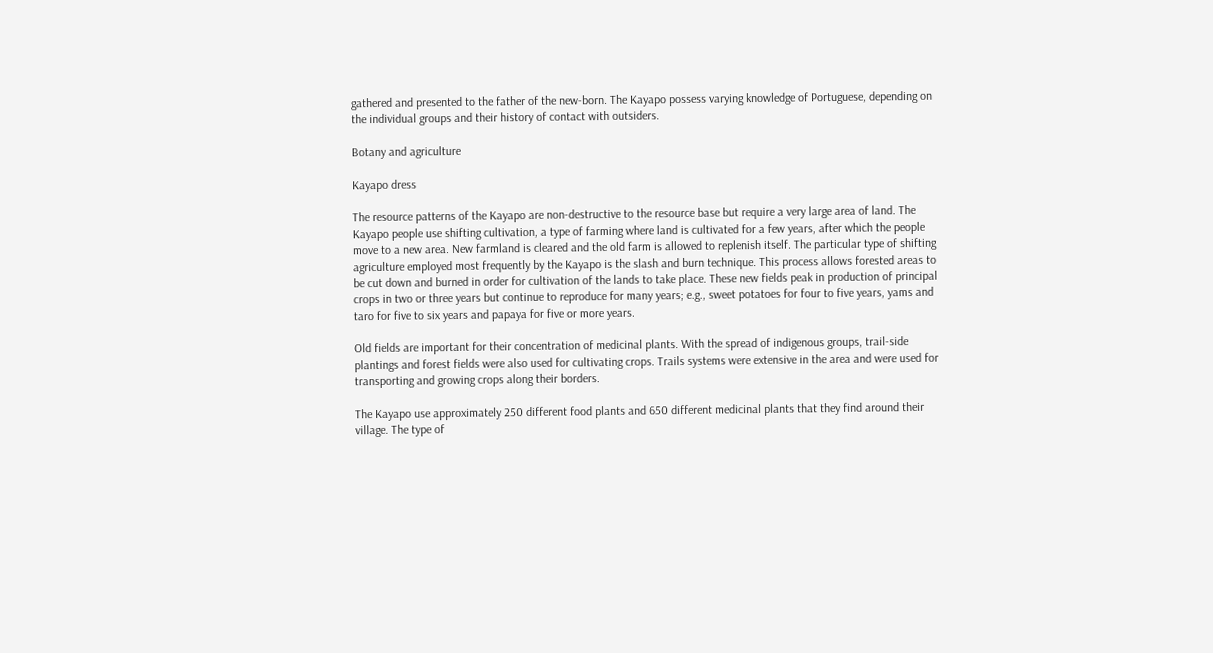gathered and presented to the father of the new-born. The Kayapo possess varying knowledge of Portuguese, depending on the individual groups and their history of contact with outsiders.

Botany and agriculture

Kayapo dress

The resource patterns of the Kayapo are non-destructive to the resource base but require a very large area of land. The Kayapo people use shifting cultivation, a type of farming where land is cultivated for a few years, after which the people move to a new area. New farmland is cleared and the old farm is allowed to replenish itself. The particular type of shifting agriculture employed most frequently by the Kayapo is the slash and burn technique. This process allows forested areas to be cut down and burned in order for cultivation of the lands to take place. These new fields peak in production of principal crops in two or three years but continue to reproduce for many years; e.g., sweet potatoes for four to five years, yams and taro for five to six years and papaya for five or more years.

Old fields are important for their concentration of medicinal plants. With the spread of indigenous groups, trail-side plantings and forest fields were also used for cultivating crops. Trails systems were extensive in the area and were used for transporting and growing crops along their borders.

The Kayapo use approximately 250 different food plants and 650 different medicinal plants that they find around their village. The type of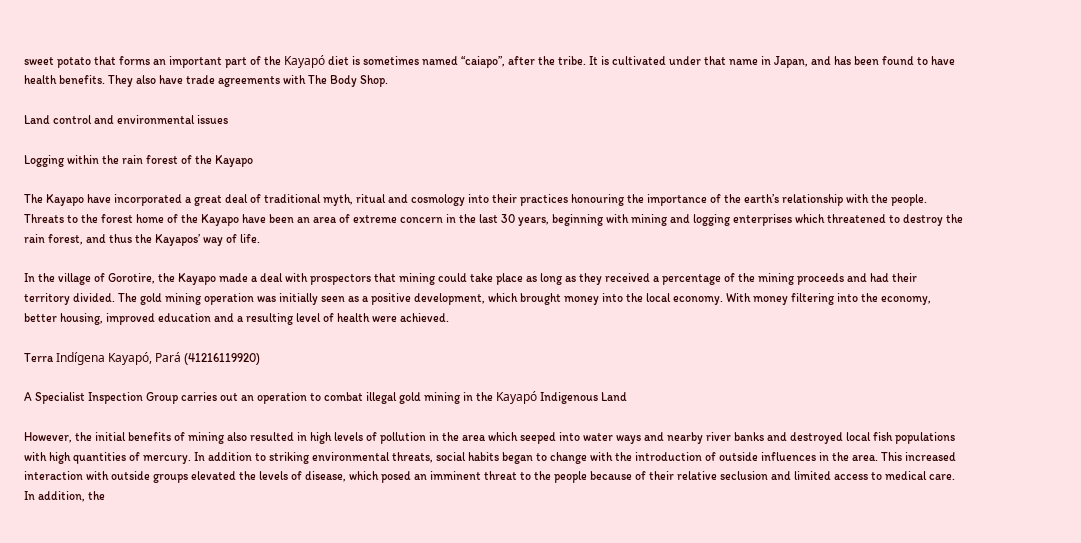sweet potato that forms an important part of the Kayapó diet is sometimes named “caiapo”, after the tribe. It is cultivated under that name in Japan, and has been found to have health benefits. They also have trade agreements with The Body Shop.

Land control and environmental issues

Logging within the rain forest of the Kayapo

The Kayapo have incorporated a great deal of traditional myth, ritual and cosmology into their practices honouring the importance of the earth’s relationship with the people. Threats to the forest home of the Kayapo have been an area of extreme concern in the last 30 years, beginning with mining and logging enterprises which threatened to destroy the rain forest, and thus the Kayapos’ way of life.

In the village of Gorotire, the Kayapo made a deal with prospectors that mining could take place as long as they received a percentage of the mining proceeds and had their territory divided. The gold mining operation was initially seen as a positive development, which brought money into the local economy. With money filtering into the economy, better housing, improved education and a resulting level of health were achieved.

Terra Indígena Kayapó, Pará (41216119920)

A Specialist Inspection Group carries out an operation to combat illegal gold mining in the Kayapó Indigenous Land

However, the initial benefits of mining also resulted in high levels of pollution in the area which seeped into water ways and nearby river banks and destroyed local fish populations with high quantities of mercury. In addition to striking environmental threats, social habits began to change with the introduction of outside influences in the area. This increased interaction with outside groups elevated the levels of disease, which posed an imminent threat to the people because of their relative seclusion and limited access to medical care. In addition, the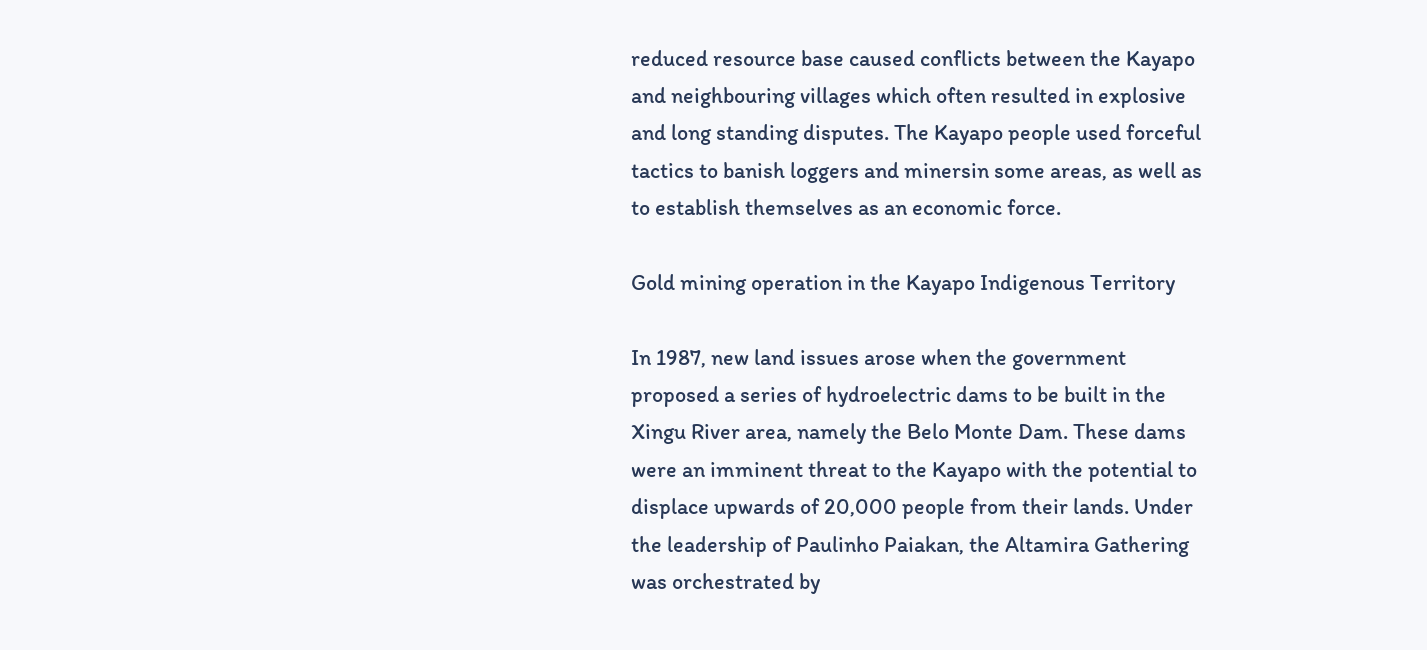reduced resource base caused conflicts between the Kayapo and neighbouring villages which often resulted in explosive and long standing disputes. The Kayapo people used forceful tactics to banish loggers and minersin some areas, as well as to establish themselves as an economic force.

Gold mining operation in the Kayapo Indigenous Territory

In 1987, new land issues arose when the government proposed a series of hydroelectric dams to be built in the Xingu River area, namely the Belo Monte Dam. These dams were an imminent threat to the Kayapo with the potential to displace upwards of 20,000 people from their lands. Under the leadership of Paulinho Paiakan, the Altamira Gathering was orchestrated by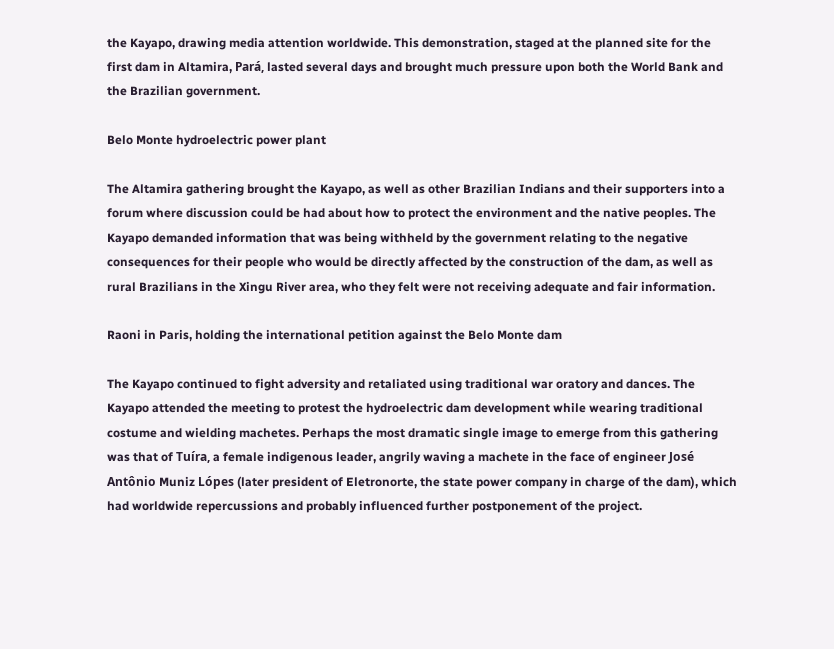the Kayapo, drawing media attention worldwide. This demonstration, staged at the planned site for the first dam in Altamira, Pará, lasted several days and brought much pressure upon both the World Bank and the Brazilian government.

Belo Monte hydroelectric power plant

The Altamira gathering brought the Kayapo, as well as other Brazilian Indians and their supporters into a forum where discussion could be had about how to protect the environment and the native peoples. The Kayapo demanded information that was being withheld by the government relating to the negative consequences for their people who would be directly affected by the construction of the dam, as well as rural Brazilians in the Xingu River area, who they felt were not receiving adequate and fair information.

Raoni in Paris, holding the international petition against the Belo Monte dam

The Kayapo continued to fight adversity and retaliated using traditional war oratory and dances. The Kayapo attended the meeting to protest the hydroelectric dam development while wearing traditional costume and wielding machetes. Perhaps the most dramatic single image to emerge from this gathering was that of Tuíra, a female indigenous leader, angrily waving a machete in the face of engineer José Antônio Muniz Lópes (later president of Eletronorte, the state power company in charge of the dam), which had worldwide repercussions and probably influenced further postponement of the project.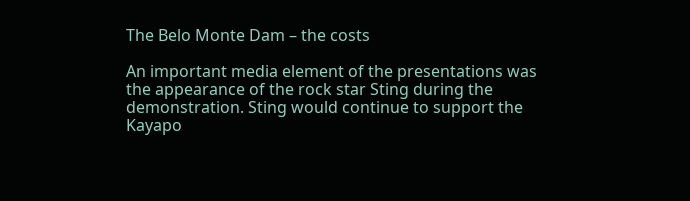The Belo Monte Dam – the costs

An important media element of the presentations was the appearance of the rock star Sting during the demonstration. Sting would continue to support the Kayapo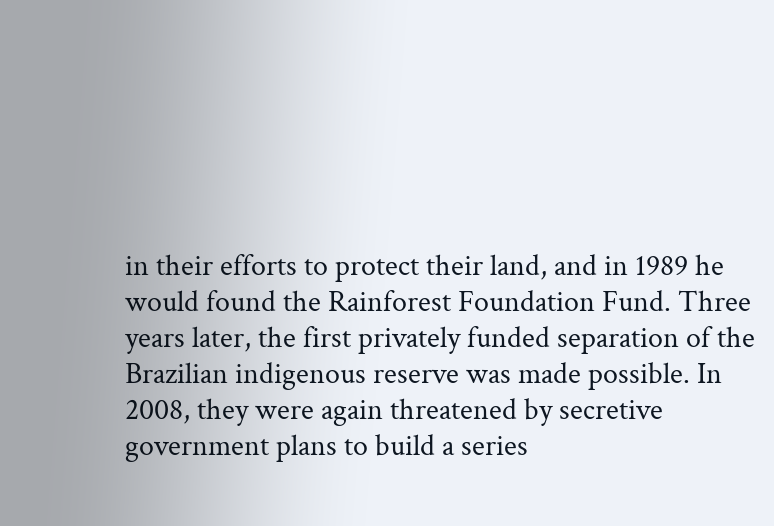in their efforts to protect their land, and in 1989 he would found the Rainforest Foundation Fund. Three years later, the first privately funded separation of the Brazilian indigenous reserve was made possible. In 2008, they were again threatened by secretive government plans to build a series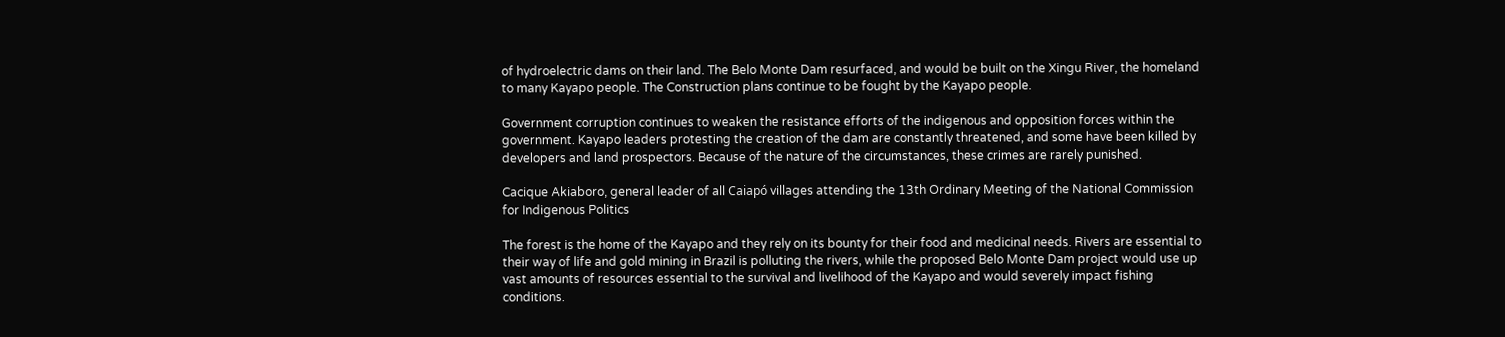of hydroelectric dams on their land. The Belo Monte Dam resurfaced, and would be built on the Xingu River, the homeland to many Kayapo people. The Construction plans continue to be fought by the Kayapo people.

Government corruption continues to weaken the resistance efforts of the indigenous and opposition forces within the government. Kayapo leaders protesting the creation of the dam are constantly threatened, and some have been killed by developers and land prospectors. Because of the nature of the circumstances, these crimes are rarely punished.

Cacique Akiaboro, general leader of all Caiapó villages attending the 13th Ordinary Meeting of the National Commission for Indigenous Politics

The forest is the home of the Kayapo and they rely on its bounty for their food and medicinal needs. Rivers are essential to their way of life and gold mining in Brazil is polluting the rivers, while the proposed Belo Monte Dam project would use up vast amounts of resources essential to the survival and livelihood of the Kayapo and would severely impact fishing conditions.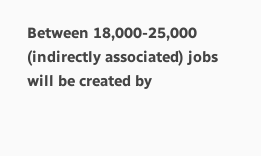Between 18,000-25,000 (indirectly associated) jobs will be created by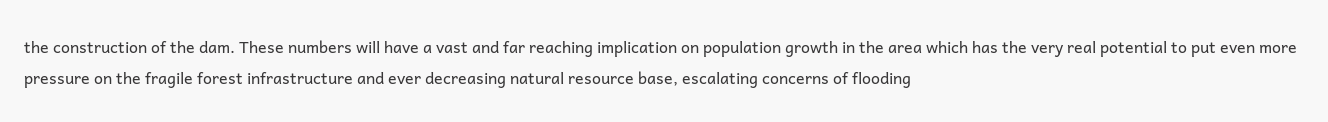the construction of the dam. These numbers will have a vast and far reaching implication on population growth in the area which has the very real potential to put even more pressure on the fragile forest infrastructure and ever decreasing natural resource base, escalating concerns of flooding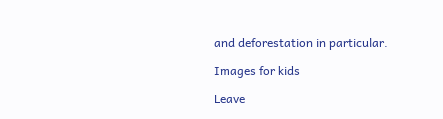and deforestation in particular.

Images for kids

Leave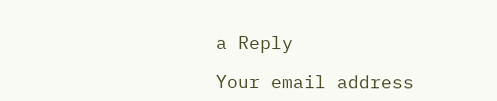a Reply

Your email address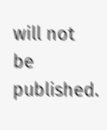will not be published.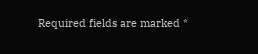Required fields are marked *